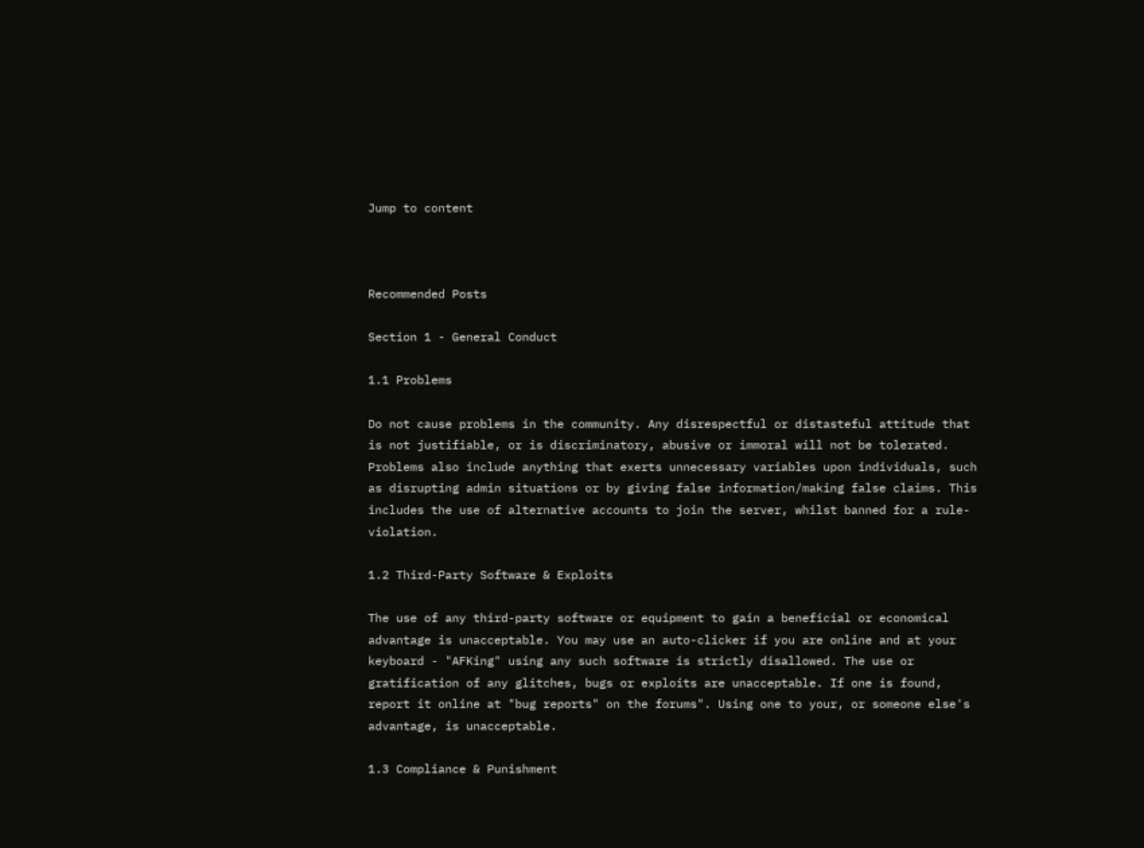Jump to content



Recommended Posts

Section 1 - General Conduct

1.1 Problems

Do not cause problems in the community. Any disrespectful or distasteful attitude that is not justifiable, or is discriminatory, abusive or immoral will not be tolerated. Problems also include anything that exerts unnecessary variables upon individuals, such as disrupting admin situations or by giving false information/making false claims. This includes the use of alternative accounts to join the server, whilst banned for a rule-violation.

1.2 Third-Party Software & Exploits

The use of any third-party software or equipment to gain a beneficial or economical advantage is unacceptable. You may use an auto-clicker if you are online and at your keyboard - "AFKing" using any such software is strictly disallowed. The use or gratification of any glitches, bugs or exploits are unacceptable. If one is found, report it online at "bug reports" on the forums". Using one to your, or someone else's advantage, is unacceptable.

1.3 Compliance & Punishment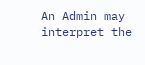An Admin may interpret the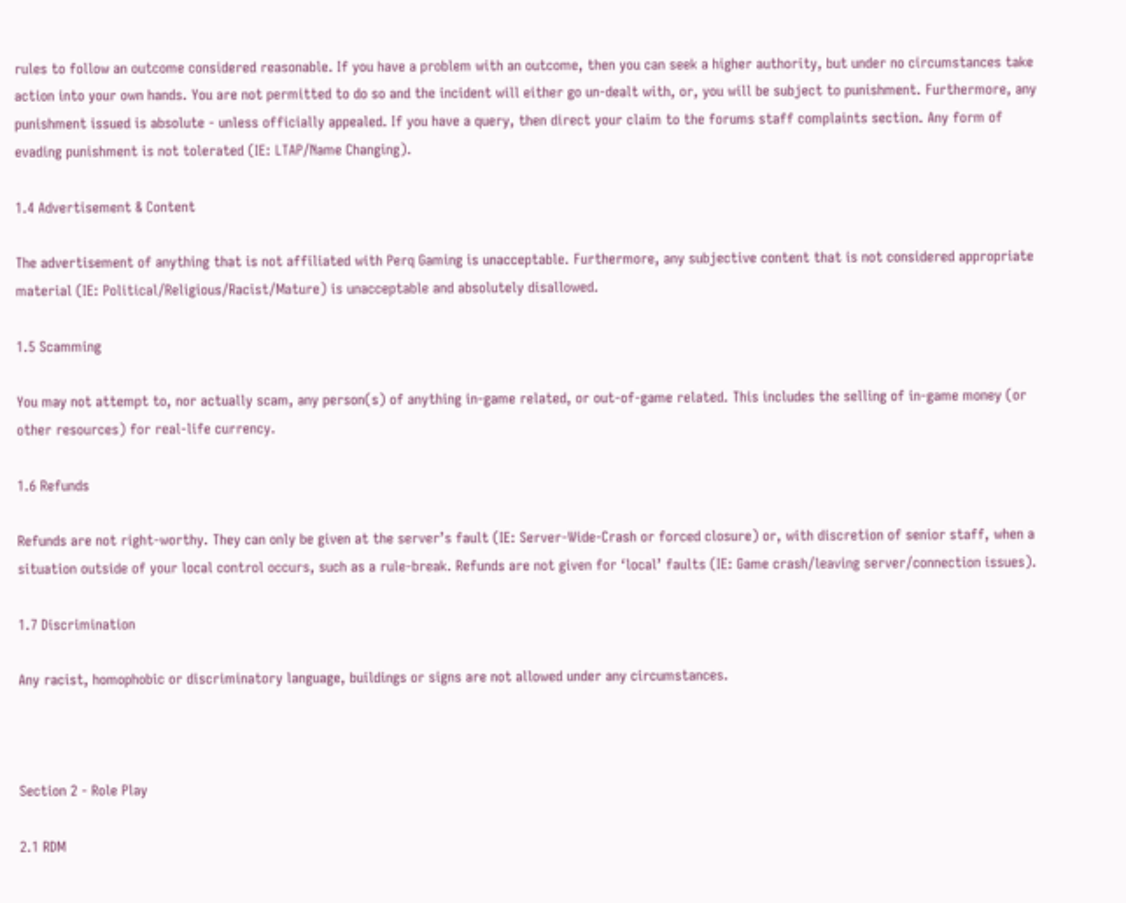rules to follow an outcome considered reasonable. If you have a problem with an outcome, then you can seek a higher authority, but under no circumstances take action into your own hands. You are not permitted to do so and the incident will either go un-dealt with, or, you will be subject to punishment. Furthermore, any punishment issued is absolute - unless officially appealed. If you have a query, then direct your claim to the forums staff complaints section. Any form of evading punishment is not tolerated (IE: LTAP/Name Changing).

1.4 Advertisement & Content

The advertisement of anything that is not affiliated with Perq Gaming is unacceptable. Furthermore, any subjective content that is not considered appropriate material (IE: Political/Religious/Racist/Mature) is unacceptable and absolutely disallowed.

1.5 Scamming

You may not attempt to, nor actually scam, any person(s) of anything in-game related, or out-of-game related. This includes the selling of in-game money (or other resources) for real-life currency.

1.6 Refunds

Refunds are not right-worthy. They can only be given at the server’s fault (IE: Server-Wide-Crash or forced closure) or, with discretion of senior staff, when a situation outside of your local control occurs, such as a rule-break. Refunds are not given for ‘local’ faults (IE: Game crash/leaving server/connection issues).

1.7 Discrimination

Any racist, homophobic or discriminatory language, buildings or signs are not allowed under any circumstances.



Section 2 - Role Play

2.1 RDM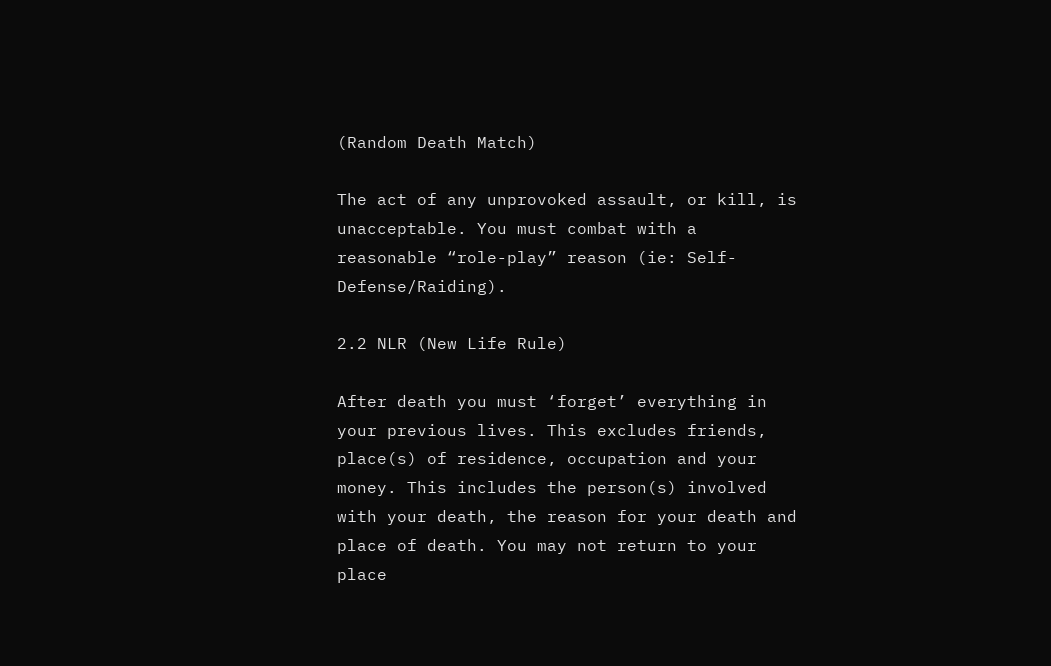(Random Death Match)

The act of any unprovoked assault, or kill, is unacceptable. You must combat with a reasonable “role-play” reason (ie: Self-Defense/Raiding).

2.2 NLR (New Life Rule)

After death you must ‘forget’ everything in your previous lives. This excludes friends, place(s) of residence, occupation and your money. This includes the person(s) involved with your death, the reason for your death and place of death. You may not return to your place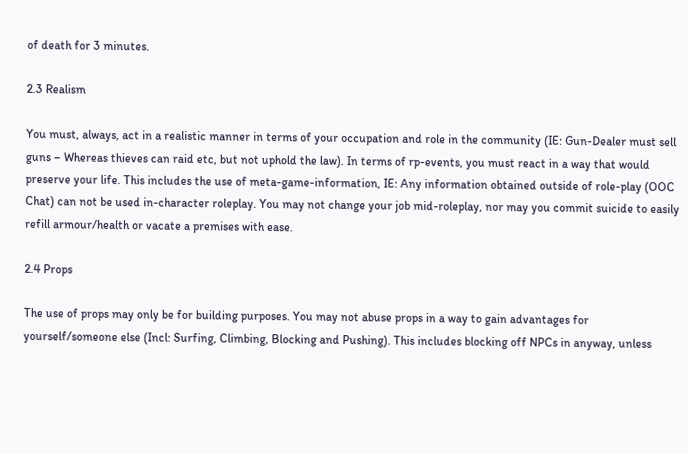of death for 3 minutes.

2.3 Realism

You must, always, act in a realistic manner in terms of your occupation and role in the community (IE: Gun-Dealer must sell guns – Whereas thieves can raid etc, but not uphold the law). In terms of rp-events, you must react in a way that would preserve your life. This includes the use of meta-game-information, IE: Any information obtained outside of role-play (OOC Chat) can not be used in-character roleplay. You may not change your job mid-roleplay, nor may you commit suicide to easily refill armour/health or vacate a premises with ease.

2.4 Props

The use of props may only be for building purposes. You may not abuse props in a way to gain advantages for yourself/someone else (Incl: Surfing, Climbing, Blocking and Pushing). This includes blocking off NPCs in anyway, unless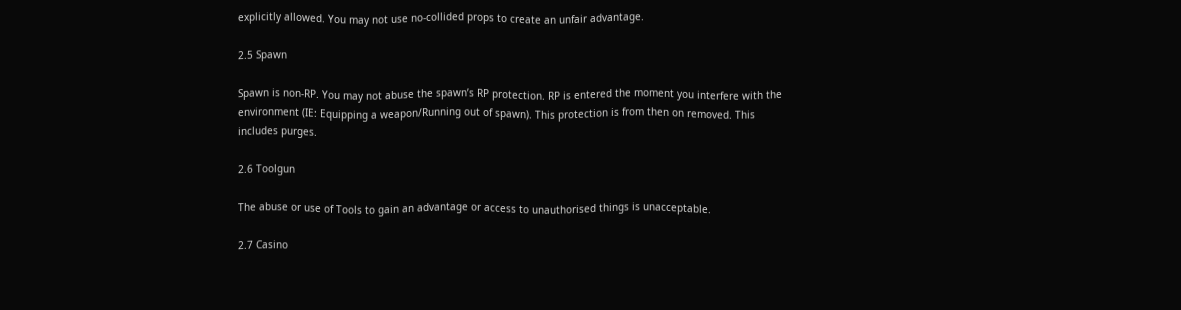explicitly allowed. You may not use no-collided props to create an unfair advantage.

2.5 Spawn

Spawn is non-RP. You may not abuse the spawn’s RP protection. RP is entered the moment you interfere with the environment (IE: Equipping a weapon/Running out of spawn). This protection is from then on removed. This includes purges.

2.6 Toolgun

The abuse or use of Tools to gain an advantage or access to unauthorised things is unacceptable.

2.7 Casino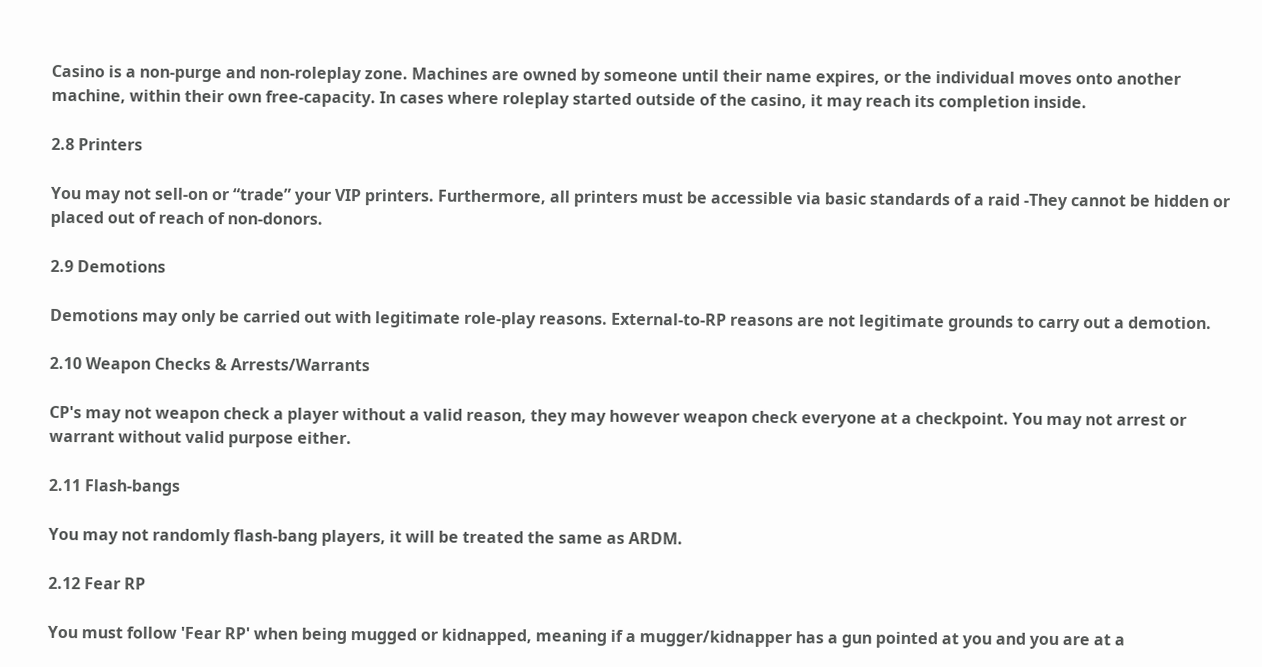Casino is a non-purge and non-roleplay zone. Machines are owned by someone until their name expires, or the individual moves onto another machine, within their own free-capacity. In cases where roleplay started outside of the casino, it may reach its completion inside.

2.8 Printers

You may not sell-on or “trade” your VIP printers. Furthermore, all printers must be accessible via basic standards of a raid -They cannot be hidden or placed out of reach of non-donors.

2.9 Demotions

Demotions may only be carried out with legitimate role-play reasons. External-to-RP reasons are not legitimate grounds to carry out a demotion.

2.10 Weapon Checks & Arrests/Warrants

CP's may not weapon check a player without a valid reason, they may however weapon check everyone at a checkpoint. You may not arrest or warrant without valid purpose either.

2.11 Flash-bangs

You may not randomly flash-bang players, it will be treated the same as ARDM.

2.12 Fear RP

You must follow 'Fear RP' when being mugged or kidnapped, meaning if a mugger/kidnapper has a gun pointed at you and you are at a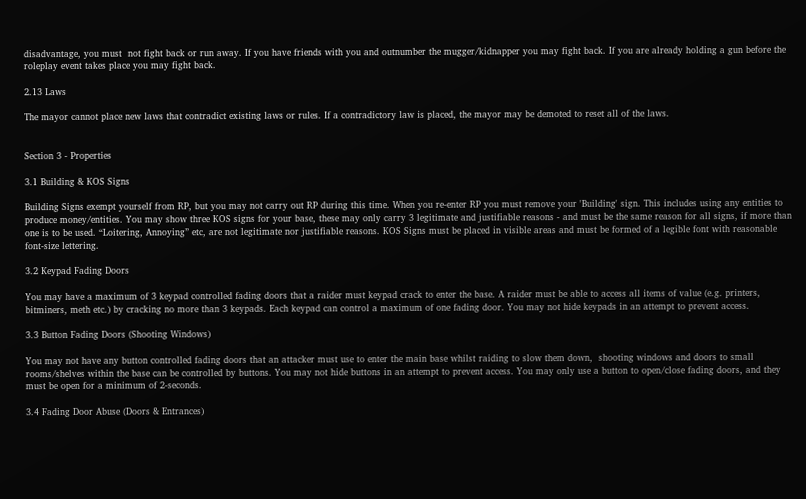disadvantage, you must  not fight back or run away. If you have friends with you and outnumber the mugger/kidnapper you may fight back. If you are already holding a gun before the roleplay event takes place you may fight back.

2.13 Laws

The mayor cannot place new laws that contradict existing laws or rules. If a contradictory law is placed, the mayor may be demoted to reset all of the laws.


Section 3 - Properties

3.1 Building & KOS Signs

Building Signs exempt yourself from RP, but you may not carry out RP during this time. When you re-enter RP you must remove your 'Building' sign. This includes using any entities to produce money/entities. You may show three KOS signs for your base, these may only carry 3 legitimate and justifiable reasons - and must be the same reason for all signs, if more than one is to be used. “Loitering, Annoying” etc, are not legitimate nor justifiable reasons. KOS Signs must be placed in visible areas and must be formed of a legible font with reasonable font-size lettering.

3.2 Keypad Fading Doors

You may have a maximum of 3 keypad controlled fading doors that a raider must keypad crack to enter the base. A raider must be able to access all items of value (e.g. printers, bitminers, meth etc.) by cracking no more than 3 keypads. Each keypad can control a maximum of one fading door. You may not hide keypads in an attempt to prevent access.

3.3 Button Fading Doors (Shooting Windows)

You may not have any button controlled fading doors that an attacker must use to enter the main base whilst raiding to slow them down,  shooting windows and doors to small rooms/shelves within the base can be controlled by buttons. You may not hide buttons in an attempt to prevent access. You may only use a button to open/close fading doors, and they must be open for a minimum of 2-seconds.

3.4 Fading Door Abuse (Doors & Entrances)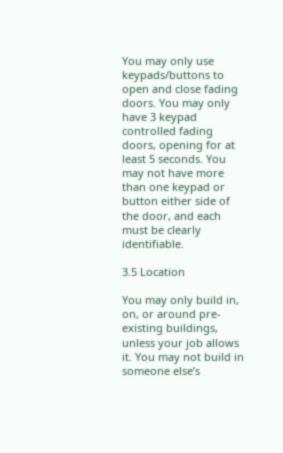You may only use keypads/buttons to open and close fading doors. You may only have 3 keypad controlled fading doors, opening for at least 5 seconds. You may not have more than one keypad or button either side of the door, and each must be clearly identifiable.

3.5 Location

You may only build in, on, or around pre-existing buildings, unless your job allows it. You may not build in someone else’s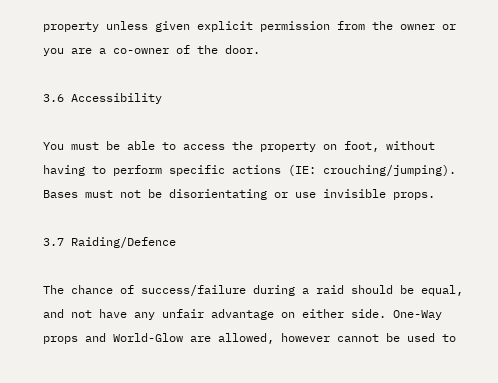property unless given explicit permission from the owner or you are a co-owner of the door.

3.6 Accessibility

You must be able to access the property on foot, without having to perform specific actions (IE: crouching/jumping). Bases must not be disorientating or use invisible props.

3.7 Raiding/Defence

The chance of success/failure during a raid should be equal, and not have any unfair advantage on either side. One-Way props and World-Glow are allowed, however cannot be used to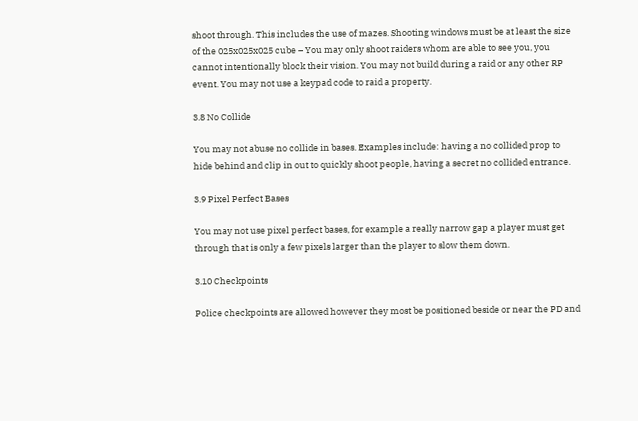shoot through. This includes the use of mazes. Shooting windows must be at least the size of the 025x025x025 cube – You may only shoot raiders whom are able to see you, you cannot intentionally block their vision. You may not build during a raid or any other RP event. You may not use a keypad code to raid a property.

3.8 No Collide

You may not abuse no collide in bases. Examples include: having a no collided prop to hide behind and clip in out to quickly shoot people, having a secret no collided entrance.

3.9 Pixel Perfect Bases

You may not use pixel perfect bases, for example a really narrow gap a player must get through that is only a few pixels larger than the player to slow them down.

3.10 Checkpoints

Police checkpoints are allowed however they most be positioned beside or near the PD and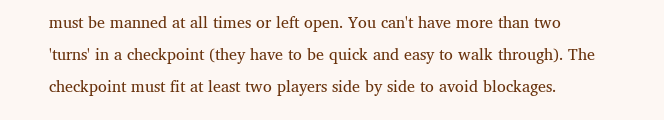must be manned at all times or left open. You can't have more than two 'turns' in a checkpoint (they have to be quick and easy to walk through). The checkpoint must fit at least two players side by side to avoid blockages.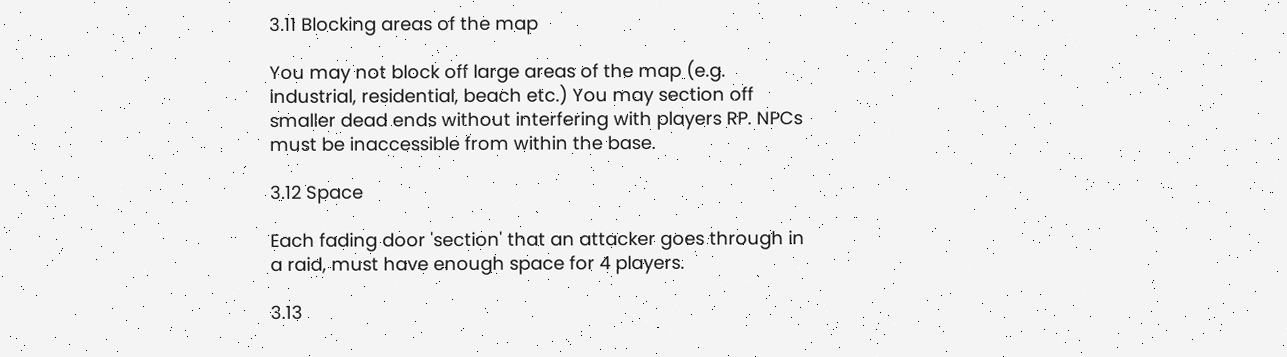3.11 Blocking areas of the map

You may not block off large areas of the map (e.g. industrial, residential, beach etc.) You may section off smaller dead ends without interfering with players RP. NPCs must be inaccessible from within the base.

3.12 Space

Each fading door 'section' that an attacker goes through in a raid, must have enough space for 4 players.

3.13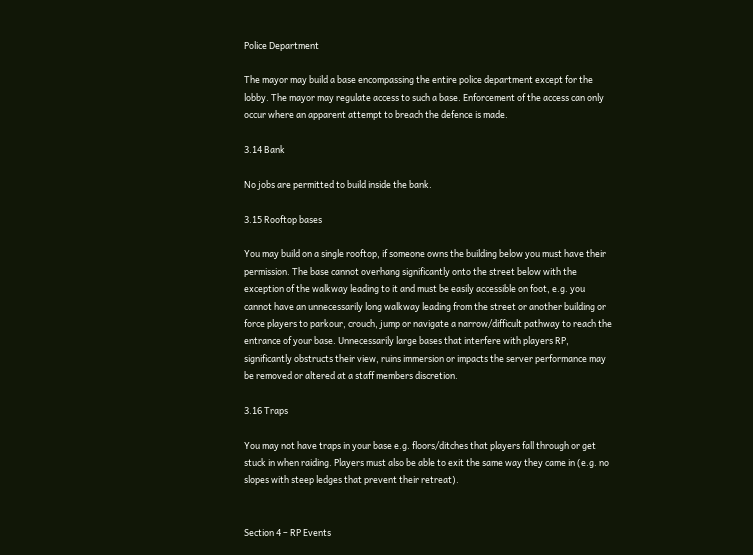Police Department

The mayor may build a base encompassing the entire police department except for the lobby. The mayor may regulate access to such a base. Enforcement of the access can only occur where an apparent attempt to breach the defence is made.

3.14 Bank

No jobs are permitted to build inside the bank.

3.15 Rooftop bases

You may build on a single rooftop, if someone owns the building below you must have their permission. The base cannot overhang significantly onto the street below with the exception of the walkway leading to it and must be easily accessible on foot, e.g. you cannot have an unnecessarily long walkway leading from the street or another building or force players to parkour, crouch, jump or navigate a narrow/difficult pathway to reach the entrance of your base. Unnecessarily large bases that interfere with players RP, significantly obstructs their view, ruins immersion or impacts the server performance may be removed or altered at a staff members discretion.

3.16 Traps

You may not have traps in your base e.g. floors/ditches that players fall through or get stuck in when raiding. Players must also be able to exit the same way they came in (e.g. no slopes with steep ledges that prevent their retreat).


Section 4 – RP Events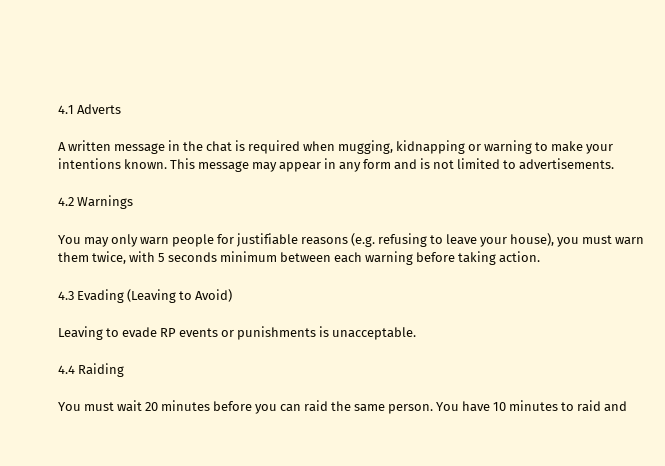4.1 Adverts

A written message in the chat is required when mugging, kidnapping or warning to make your intentions known. This message may appear in any form and is not limited to advertisements.

4.2 Warnings

You may only warn people for justifiable reasons (e.g. refusing to leave your house), you must warn them twice, with 5 seconds minimum between each warning before taking action.

4.3 Evading (Leaving to Avoid)

Leaving to evade RP events or punishments is unacceptable.

4.4 Raiding

You must wait 20 minutes before you can raid the same person. You have 10 minutes to raid and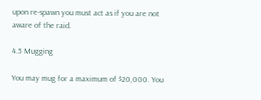upon re-spawn you must act as if you are not aware of the raid.

4.5 Mugging

You may mug for a maximum of $20,000. You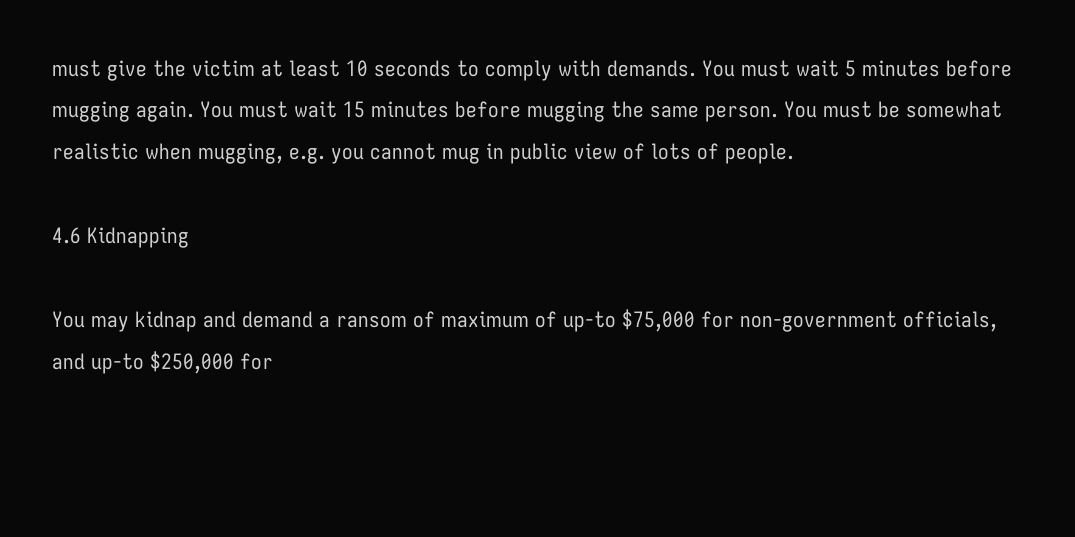must give the victim at least 10 seconds to comply with demands. You must wait 5 minutes before mugging again. You must wait 15 minutes before mugging the same person. You must be somewhat realistic when mugging, e.g. you cannot mug in public view of lots of people.

4.6 Kidnapping

You may kidnap and demand a ransom of maximum of up-to $75,000 for non-government officials, and up-to $250,000 for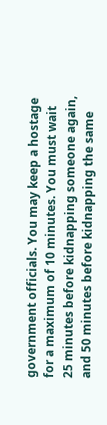government officials. You may keep a hostage for a maximum of 10 minutes. You must wait 25 minutes before kidnapping someone again, and 50 minutes before kidnapping the same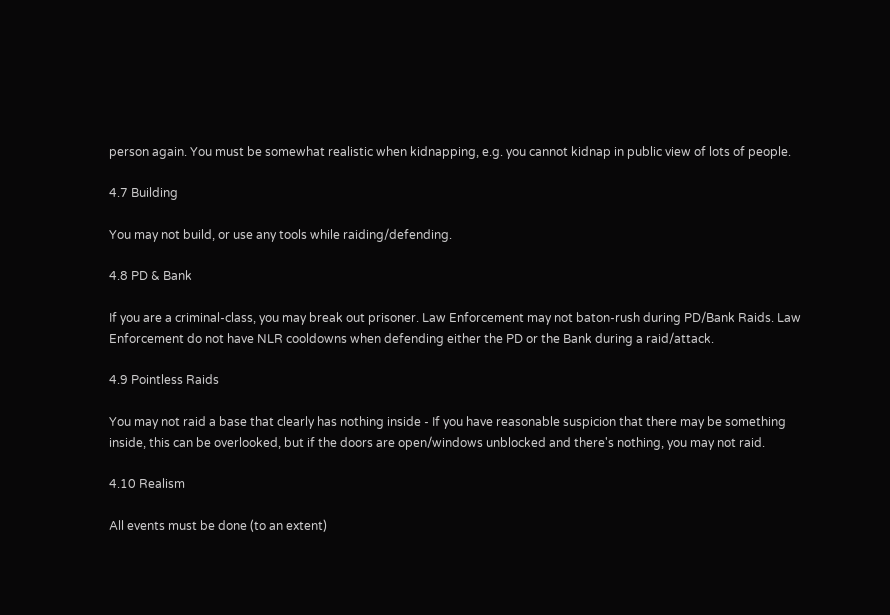person again. You must be somewhat realistic when kidnapping, e.g. you cannot kidnap in public view of lots of people.

4.7 Building

You may not build, or use any tools while raiding/defending.

4.8 PD & Bank

If you are a criminal-class, you may break out prisoner. Law Enforcement may not baton-rush during PD/Bank Raids. Law Enforcement do not have NLR cooldowns when defending either the PD or the Bank during a raid/attack.

4.9 Pointless Raids

You may not raid a base that clearly has nothing inside - If you have reasonable suspicion that there may be something inside, this can be overlooked, but if the doors are open/windows unblocked and there's nothing, you may not raid.

4.10 Realism

All events must be done (to an extent)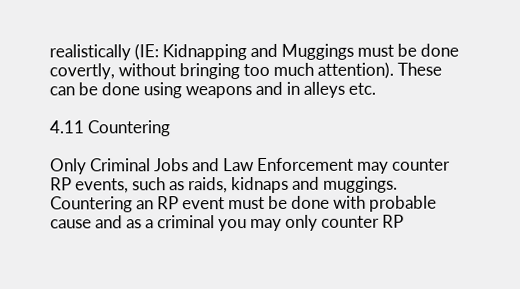realistically (IE: Kidnapping and Muggings must be done covertly, without bringing too much attention). These can be done using weapons and in alleys etc.

4.11 Countering

Only Criminal Jobs and Law Enforcement may counter RP events, such as raids, kidnaps and muggings. Countering an RP event must be done with probable cause and as a criminal you may only counter RP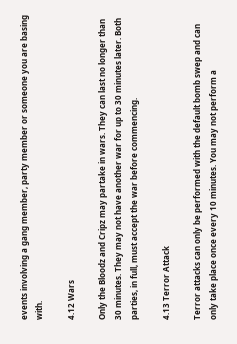events involving a gang member, party member or someone you are basing with.

4.12 Wars

Only the Bloodz and Cripz may partake in wars. They can last no longer than 30 minutes. They may not have another war for up to 30 minutes later. Both parties, in full, must accept the war before commencing.

4.13 Terror Attack

Terror attacks can only be performed with the default bomb swep and can only take place once every 10 minutes. You may not perform a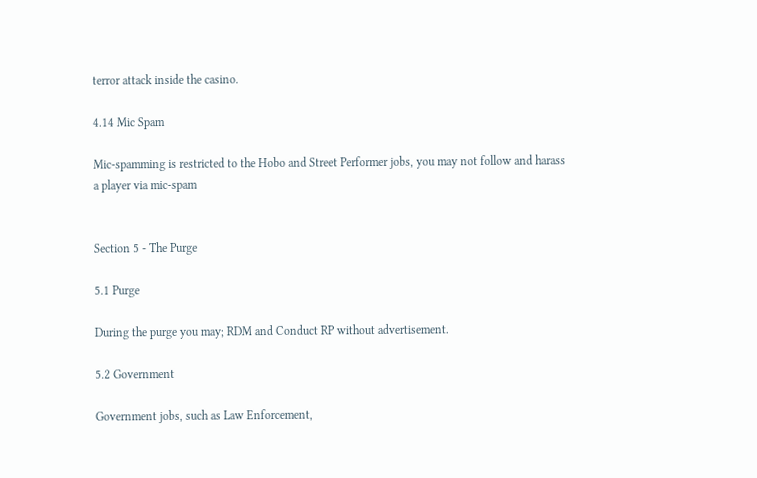terror attack inside the casino.

4.14 Mic Spam

Mic-spamming is restricted to the Hobo and Street Performer jobs, you may not follow and harass a player via mic-spam


Section 5 - The Purge

5.1 Purge

During the purge you may; RDM and Conduct RP without advertisement.

5.2 Government

Government jobs, such as Law Enforcement,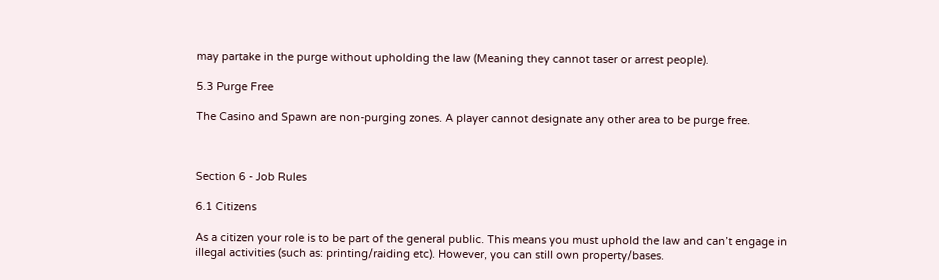may partake in the purge without upholding the law (Meaning they cannot taser or arrest people).

5.3 Purge Free

The Casino and Spawn are non-purging zones. A player cannot designate any other area to be purge free.



Section 6 - Job Rules

6.1 Citizens

As a citizen your role is to be part of the general public. This means you must uphold the law and can’t engage in illegal activities (such as: printing/raiding etc). However, you can still own property/bases.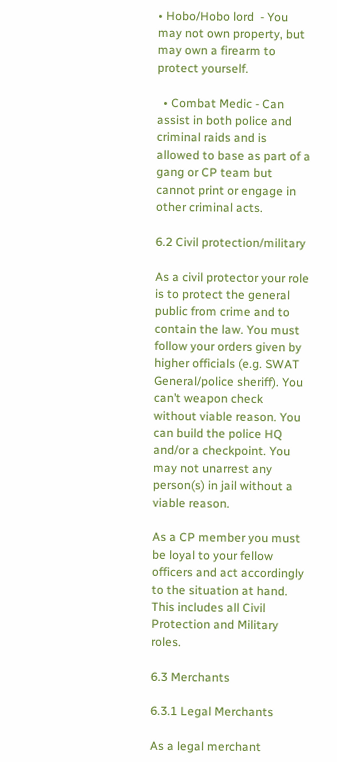• Hobo/Hobo lord  - You may not own property, but may own a firearm to protect yourself.

  • Combat Medic - Can assist in both police and criminal raids and is allowed to base as part of a gang or CP team but cannot print or engage in other criminal acts.

6.2 Civil protection/military

As a civil protector your role is to protect the general public from crime and to contain the law. You must follow your orders given by higher officials (e.g. SWAT General/police sheriff). You can’t weapon check without viable reason. You can build the police HQ and/or a checkpoint. You may not unarrest any person(s) in jail without a viable reason.

As a CP member you must be loyal to your fellow officers and act accordingly to the situation at hand. This includes all Civil Protection and Military roles.

6.3 Merchants

6.3.1 Legal Merchants

As a legal merchant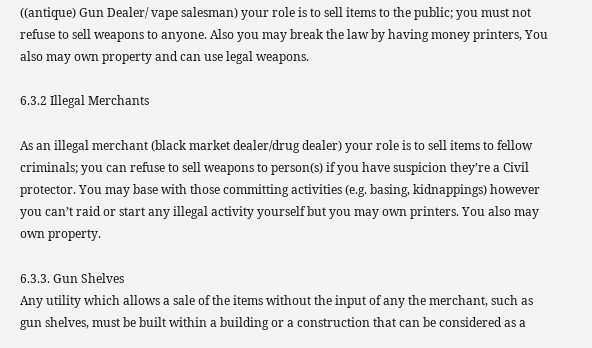((antique) Gun Dealer/ vape salesman) your role is to sell items to the public; you must not refuse to sell weapons to anyone. Also you may break the law by having money printers, You also may own property and can use legal weapons.

6.3.2 Illegal Merchants

As an illegal merchant (black market dealer/drug dealer) your role is to sell items to fellow criminals; you can refuse to sell weapons to person(s) if you have suspicion they’re a Civil protector. You may base with those committing activities (e.g. basing, kidnappings) however you can’t raid or start any illegal activity yourself but you may own printers. You also may own property.

6.3.3. Gun Shelves
Any utility which allows a sale of the items without the input of any the merchant, such as gun shelves, must be built within a building or a construction that can be considered as a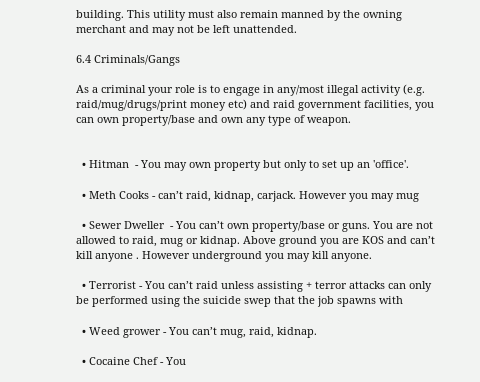building. This utility must also remain manned by the owning merchant and may not be left unattended.

6.4 Criminals/Gangs

As a criminal your role is to engage in any/most illegal activity (e.g. raid/mug/drugs/print money etc) and raid government facilities, you can own property/base and own any type of weapon.


  • Hitman  - You may own property but only to set up an 'office'.

  • Meth Cooks - can’t raid, kidnap, carjack. However you may mug

  • Sewer Dweller  - You can’t own property/base or guns. You are not allowed to raid, mug or kidnap. Above ground you are KOS and can’t kill anyone . However underground you may kill anyone.

  • Terrorist - You can’t raid unless assisting + terror attacks can only be performed using the suicide swep that the job spawns with

  • Weed grower - You can’t mug, raid, kidnap.

  • Cocaine Chef - You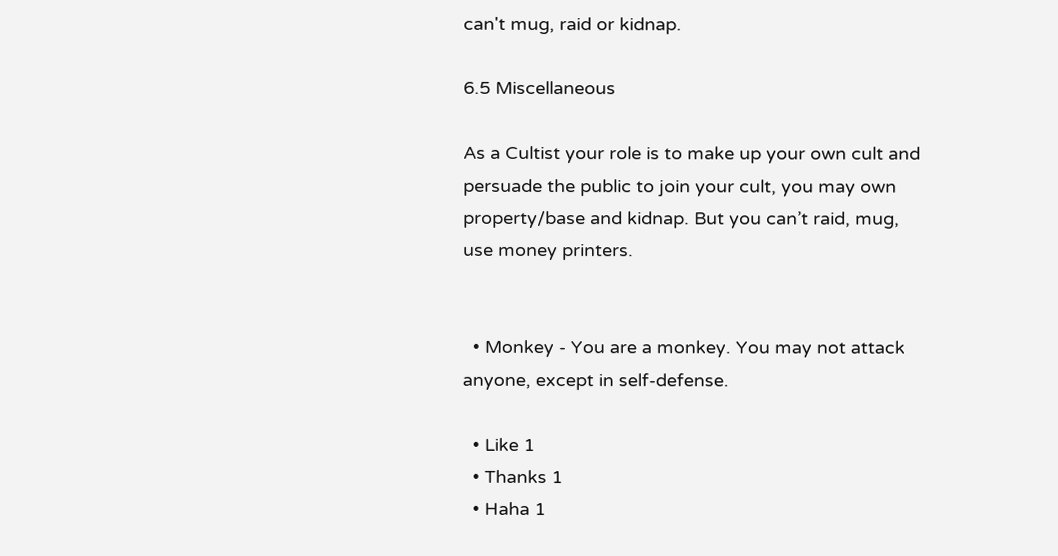can't mug, raid or kidnap.

6.5 Miscellaneous

As a Cultist your role is to make up your own cult and persuade the public to join your cult, you may own property/base and kidnap. But you can’t raid, mug, use money printers.


  • Monkey - You are a monkey. You may not attack anyone, except in self-defense.

  • Like 1
  • Thanks 1
  • Haha 1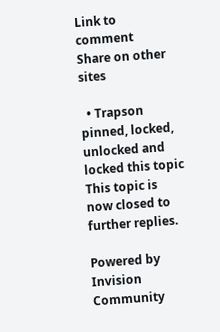Link to comment
Share on other sites

  • Trapson pinned, locked, unlocked and locked this topic
This topic is now closed to further replies.

Powered by Invision Community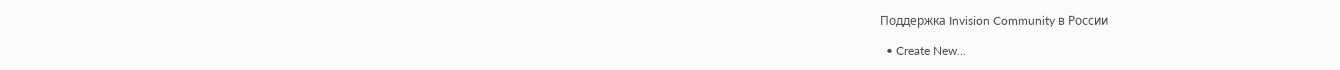Поддержка Invision Community в России

  • Create New...